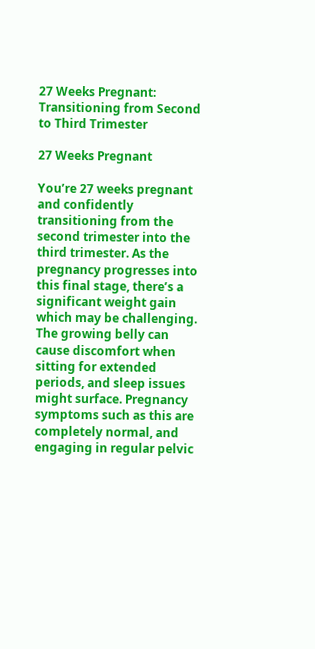27 Weeks Pregnant: Transitioning from Second to Third Trimester

27 Weeks Pregnant

You’re 27 weeks pregnant and confidently transitioning from the second trimester into the third trimester. As the pregnancy progresses into this final stage, there’s a significant weight gain which may be challenging. The growing belly can cause discomfort when sitting for extended periods, and sleep issues might surface. Pregnancy symptoms such as this are completely normal, and engaging in regular pelvic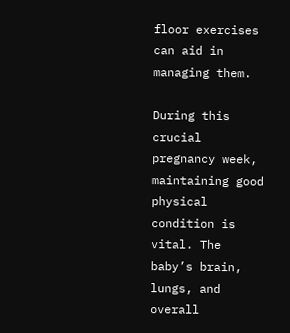floor exercises can aid in managing them.

During this crucial pregnancy week, maintaining good physical condition is vital. The baby’s brain, lungs, and overall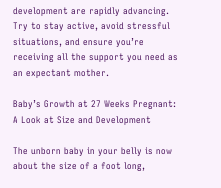development are rapidly advancing. Try to stay active, avoid stressful situations, and ensure you’re receiving all the support you need as an expectant mother.

Baby’s Growth at 27 Weeks Pregnant: A Look at Size and Development

The unborn baby in your belly is now about the size of a foot long,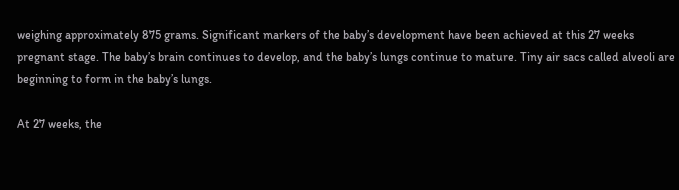weighing approximately 875 grams. Significant markers of the baby’s development have been achieved at this 27 weeks pregnant stage. The baby’s brain continues to develop, and the baby’s lungs continue to mature. Tiny air sacs called alveoli are beginning to form in the baby’s lungs.

At 27 weeks, the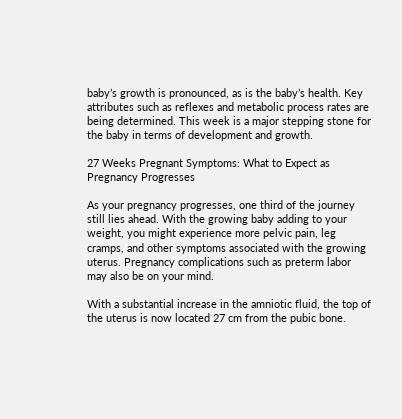baby’s growth is pronounced, as is the baby’s health. Key attributes such as reflexes and metabolic process rates are being determined. This week is a major stepping stone for the baby in terms of development and growth.

27 Weeks Pregnant Symptoms: What to Expect as Pregnancy Progresses

As your pregnancy progresses, one third of the journey still lies ahead. With the growing baby adding to your weight, you might experience more pelvic pain, leg cramps, and other symptoms associated with the growing uterus. Pregnancy complications such as preterm labor may also be on your mind.

With a substantial increase in the amniotic fluid, the top of the uterus is now located 27 cm from the pubic bone.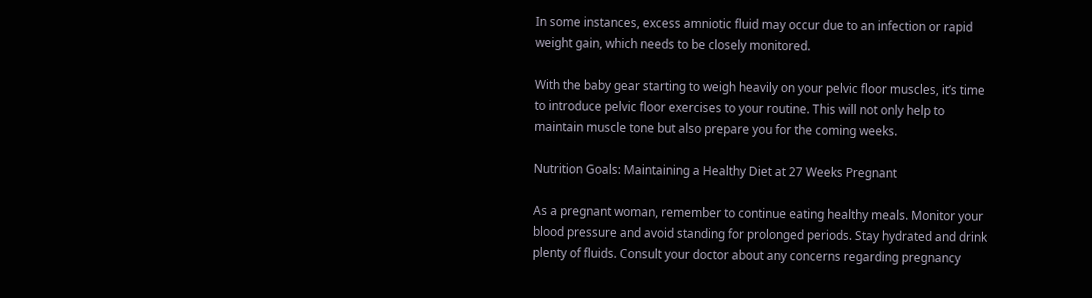In some instances, excess amniotic fluid may occur due to an infection or rapid weight gain, which needs to be closely monitored.

With the baby gear starting to weigh heavily on your pelvic floor muscles, it’s time to introduce pelvic floor exercises to your routine. This will not only help to maintain muscle tone but also prepare you for the coming weeks.

Nutrition Goals: Maintaining a Healthy Diet at 27 Weeks Pregnant

As a pregnant woman, remember to continue eating healthy meals. Monitor your blood pressure and avoid standing for prolonged periods. Stay hydrated and drink plenty of fluids. Consult your doctor about any concerns regarding pregnancy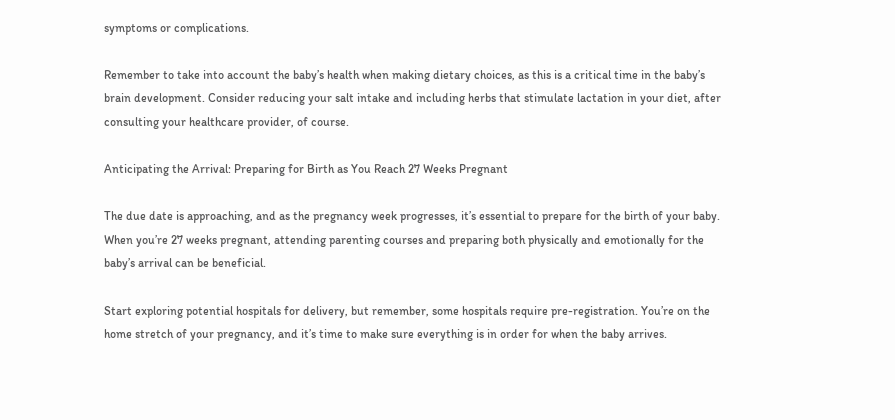symptoms or complications.

Remember to take into account the baby’s health when making dietary choices, as this is a critical time in the baby’s brain development. Consider reducing your salt intake and including herbs that stimulate lactation in your diet, after consulting your healthcare provider, of course.

Anticipating the Arrival: Preparing for Birth as You Reach 27 Weeks Pregnant

The due date is approaching, and as the pregnancy week progresses, it’s essential to prepare for the birth of your baby. When you’re 27 weeks pregnant, attending parenting courses and preparing both physically and emotionally for the baby’s arrival can be beneficial.

Start exploring potential hospitals for delivery, but remember, some hospitals require pre-registration. You’re on the home stretch of your pregnancy, and it’s time to make sure everything is in order for when the baby arrives.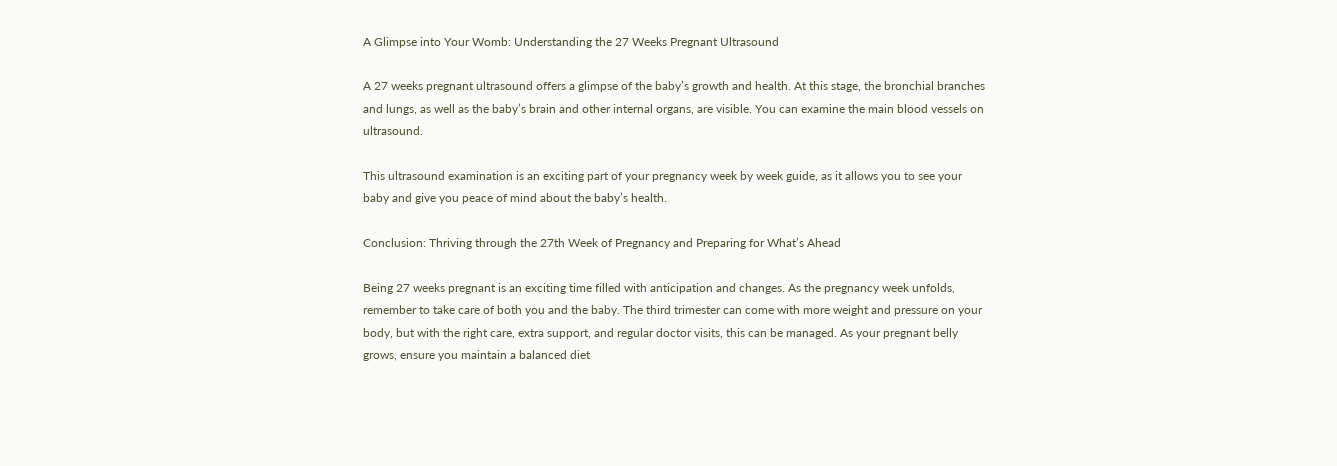A Glimpse into Your Womb: Understanding the 27 Weeks Pregnant Ultrasound

A 27 weeks pregnant ultrasound offers a glimpse of the baby’s growth and health. At this stage, the bronchial branches and lungs, as well as the baby’s brain and other internal organs, are visible. You can examine the main blood vessels on ultrasound.

This ultrasound examination is an exciting part of your pregnancy week by week guide, as it allows you to see your baby and give you peace of mind about the baby’s health.

Conclusion: Thriving through the 27th Week of Pregnancy and Preparing for What’s Ahead

Being 27 weeks pregnant is an exciting time filled with anticipation and changes. As the pregnancy week unfolds, remember to take care of both you and the baby. The third trimester can come with more weight and pressure on your body, but with the right care, extra support, and regular doctor visits, this can be managed. As your pregnant belly grows, ensure you maintain a balanced diet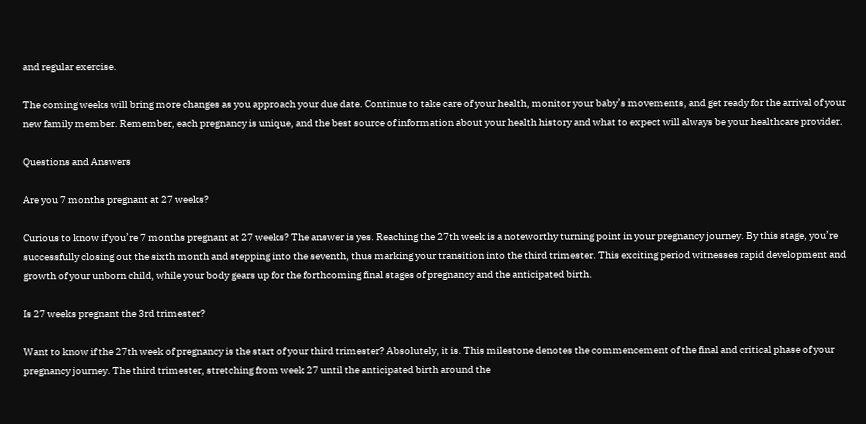and regular exercise.

The coming weeks will bring more changes as you approach your due date. Continue to take care of your health, monitor your baby’s movements, and get ready for the arrival of your new family member. Remember, each pregnancy is unique, and the best source of information about your health history and what to expect will always be your healthcare provider.

Questions and Answers

Are you 7 months pregnant at 27 weeks?

Curious to know if you’re 7 months pregnant at 27 weeks? The answer is yes. Reaching the 27th week is a noteworthy turning point in your pregnancy journey. By this stage, you’re successfully closing out the sixth month and stepping into the seventh, thus marking your transition into the third trimester. This exciting period witnesses rapid development and growth of your unborn child, while your body gears up for the forthcoming final stages of pregnancy and the anticipated birth.

Is 27 weeks pregnant the 3rd trimester?

Want to know if the 27th week of pregnancy is the start of your third trimester? Absolutely, it is. This milestone denotes the commencement of the final and critical phase of your pregnancy journey. The third trimester, stretching from week 27 until the anticipated birth around the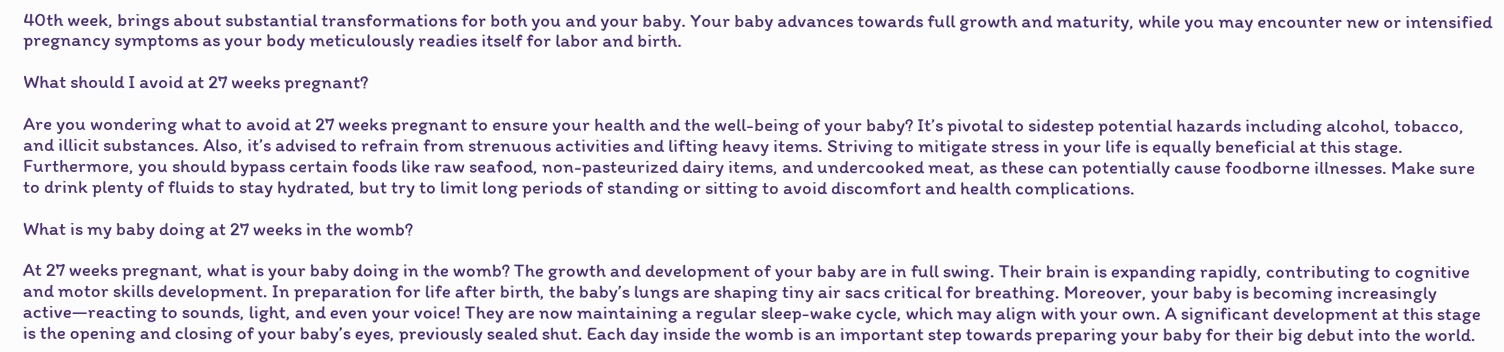40th week, brings about substantial transformations for both you and your baby. Your baby advances towards full growth and maturity, while you may encounter new or intensified pregnancy symptoms as your body meticulously readies itself for labor and birth.

What should I avoid at 27 weeks pregnant?

Are you wondering what to avoid at 27 weeks pregnant to ensure your health and the well-being of your baby? It’s pivotal to sidestep potential hazards including alcohol, tobacco, and illicit substances. Also, it’s advised to refrain from strenuous activities and lifting heavy items. Striving to mitigate stress in your life is equally beneficial at this stage. Furthermore, you should bypass certain foods like raw seafood, non-pasteurized dairy items, and undercooked meat, as these can potentially cause foodborne illnesses. Make sure to drink plenty of fluids to stay hydrated, but try to limit long periods of standing or sitting to avoid discomfort and health complications.

What is my baby doing at 27 weeks in the womb?

At 27 weeks pregnant, what is your baby doing in the womb? The growth and development of your baby are in full swing. Their brain is expanding rapidly, contributing to cognitive and motor skills development. In preparation for life after birth, the baby’s lungs are shaping tiny air sacs critical for breathing. Moreover, your baby is becoming increasingly active—reacting to sounds, light, and even your voice! They are now maintaining a regular sleep-wake cycle, which may align with your own. A significant development at this stage is the opening and closing of your baby’s eyes, previously sealed shut. Each day inside the womb is an important step towards preparing your baby for their big debut into the world.